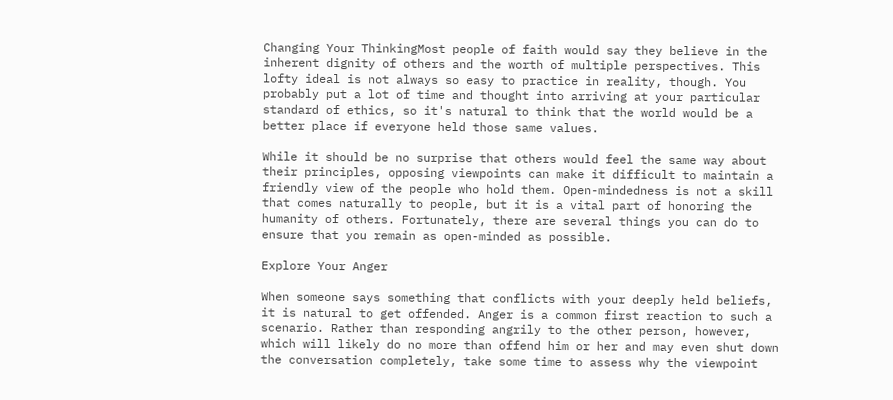Changing Your ThinkingMost people of faith would say they believe in the inherent dignity of others and the worth of multiple perspectives. This lofty ideal is not always so easy to practice in reality, though. You probably put a lot of time and thought into arriving at your particular standard of ethics, so it's natural to think that the world would be a better place if everyone held those same values.

While it should be no surprise that others would feel the same way about their principles, opposing viewpoints can make it difficult to maintain a friendly view of the people who hold them. Open-mindedness is not a skill that comes naturally to people, but it is a vital part of honoring the humanity of others. Fortunately, there are several things you can do to ensure that you remain as open-minded as possible.

Explore Your Anger

When someone says something that conflicts with your deeply held beliefs, it is natural to get offended. Anger is a common first reaction to such a scenario. Rather than responding angrily to the other person, however, which will likely do no more than offend him or her and may even shut down the conversation completely, take some time to assess why the viewpoint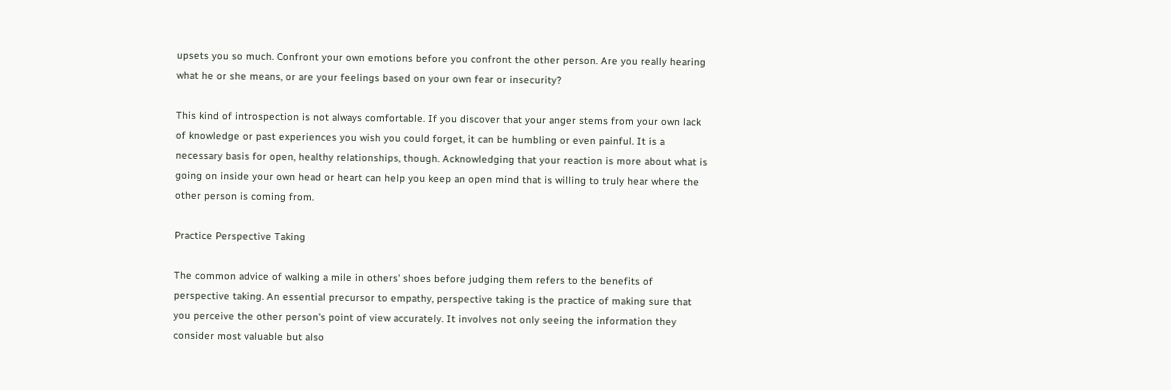upsets you so much. Confront your own emotions before you confront the other person. Are you really hearing what he or she means, or are your feelings based on your own fear or insecurity?

This kind of introspection is not always comfortable. If you discover that your anger stems from your own lack of knowledge or past experiences you wish you could forget, it can be humbling or even painful. It is a necessary basis for open, healthy relationships, though. Acknowledging that your reaction is more about what is going on inside your own head or heart can help you keep an open mind that is willing to truly hear where the other person is coming from.

Practice Perspective Taking

The common advice of walking a mile in others' shoes before judging them refers to the benefits of perspective taking. An essential precursor to empathy, perspective taking is the practice of making sure that you perceive the other person's point of view accurately. It involves not only seeing the information they consider most valuable but also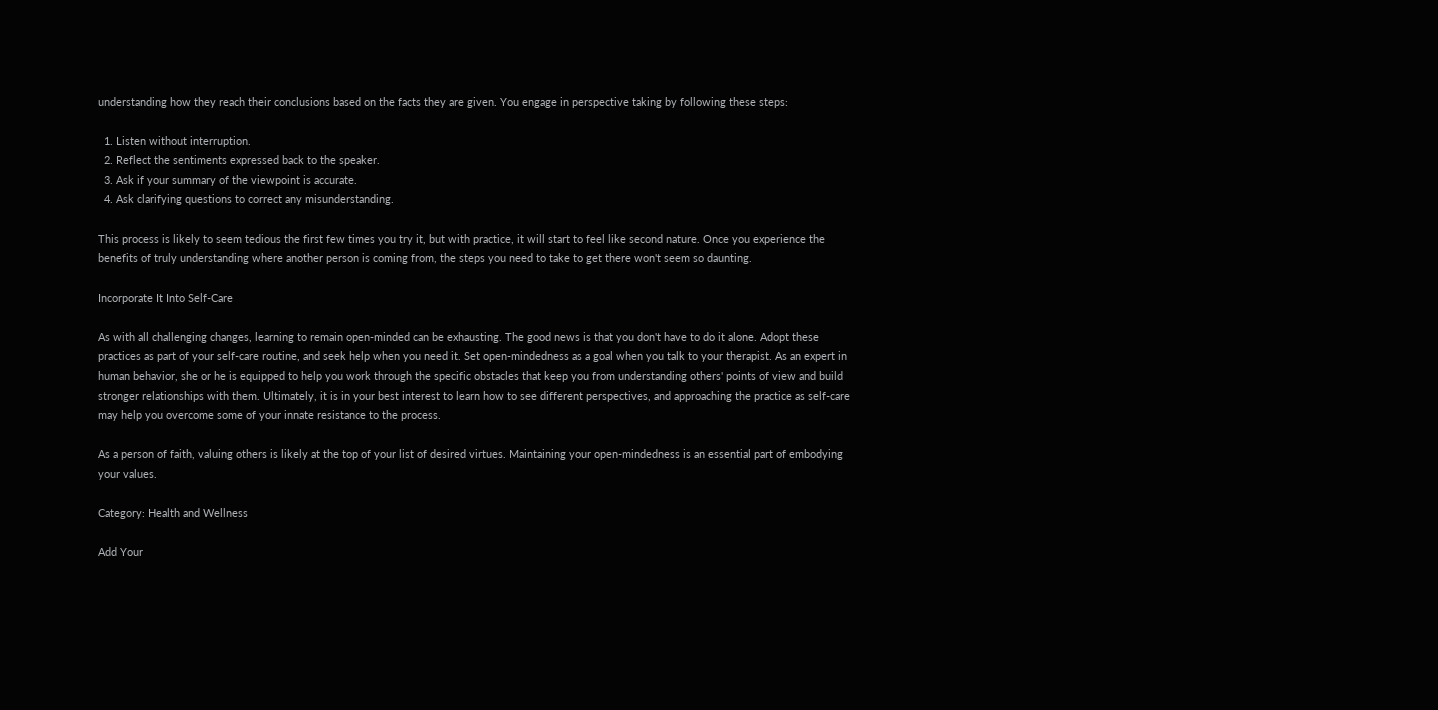understanding how they reach their conclusions based on the facts they are given. You engage in perspective taking by following these steps:

  1. Listen without interruption.
  2. Reflect the sentiments expressed back to the speaker.
  3. Ask if your summary of the viewpoint is accurate.
  4. Ask clarifying questions to correct any misunderstanding.

This process is likely to seem tedious the first few times you try it, but with practice, it will start to feel like second nature. Once you experience the benefits of truly understanding where another person is coming from, the steps you need to take to get there won't seem so daunting.

Incorporate It Into Self-Care

As with all challenging changes, learning to remain open-minded can be exhausting. The good news is that you don't have to do it alone. Adopt these practices as part of your self-care routine, and seek help when you need it. Set open-mindedness as a goal when you talk to your therapist. As an expert in human behavior, she or he is equipped to help you work through the specific obstacles that keep you from understanding others' points of view and build stronger relationships with them. Ultimately, it is in your best interest to learn how to see different perspectives, and approaching the practice as self-care may help you overcome some of your innate resistance to the process.

As a person of faith, valuing others is likely at the top of your list of desired virtues. Maintaining your open-mindedness is an essential part of embodying your values.

Category: Health and Wellness

Add Your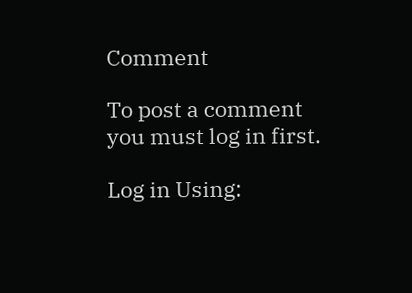Comment

To post a comment you must log in first.

Log in Using: